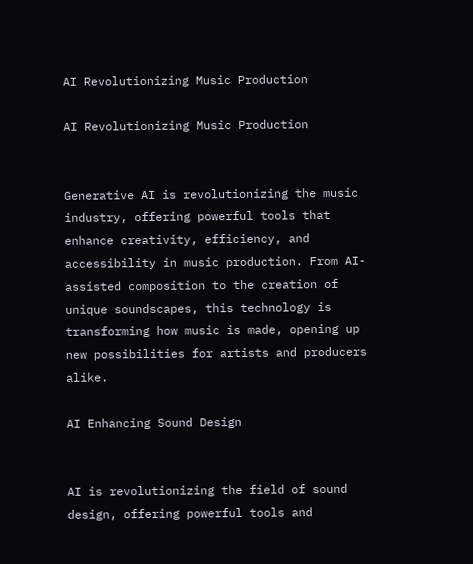AI Revolutionizing Music Production

AI Revolutionizing Music Production


Generative AI is revolutionizing the music industry, offering powerful tools that enhance creativity, efficiency, and accessibility in music production. From AI-assisted composition to the creation of unique soundscapes, this technology is transforming how music is made, opening up new possibilities for artists and producers alike.

AI Enhancing Sound Design


AI is revolutionizing the field of sound design, offering powerful tools and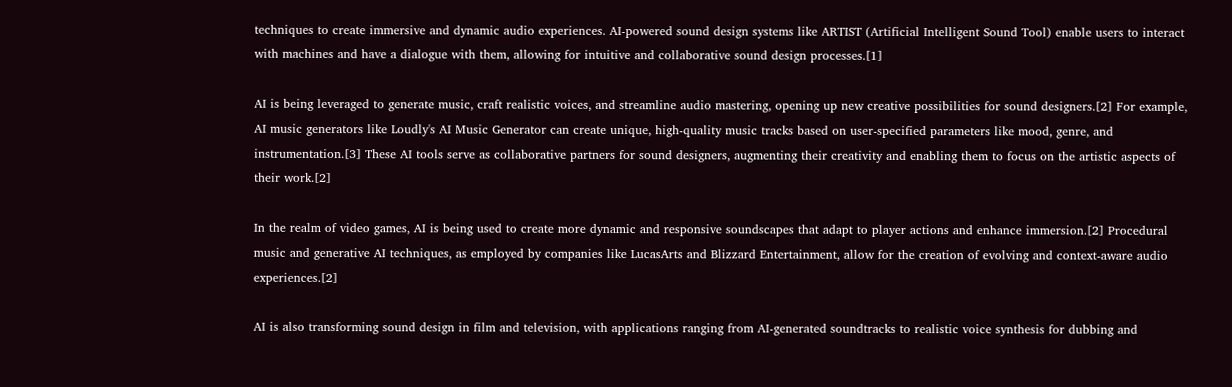techniques to create immersive and dynamic audio experiences. AI-powered sound design systems like ARTIST (Artificial Intelligent Sound Tool) enable users to interact with machines and have a dialogue with them, allowing for intuitive and collaborative sound design processes.[1]

AI is being leveraged to generate music, craft realistic voices, and streamline audio mastering, opening up new creative possibilities for sound designers.[2] For example, AI music generators like Loudly's AI Music Generator can create unique, high-quality music tracks based on user-specified parameters like mood, genre, and instrumentation.[3] These AI tools serve as collaborative partners for sound designers, augmenting their creativity and enabling them to focus on the artistic aspects of their work.[2]

In the realm of video games, AI is being used to create more dynamic and responsive soundscapes that adapt to player actions and enhance immersion.[2] Procedural music and generative AI techniques, as employed by companies like LucasArts and Blizzard Entertainment, allow for the creation of evolving and context-aware audio experiences.[2]

AI is also transforming sound design in film and television, with applications ranging from AI-generated soundtracks to realistic voice synthesis for dubbing and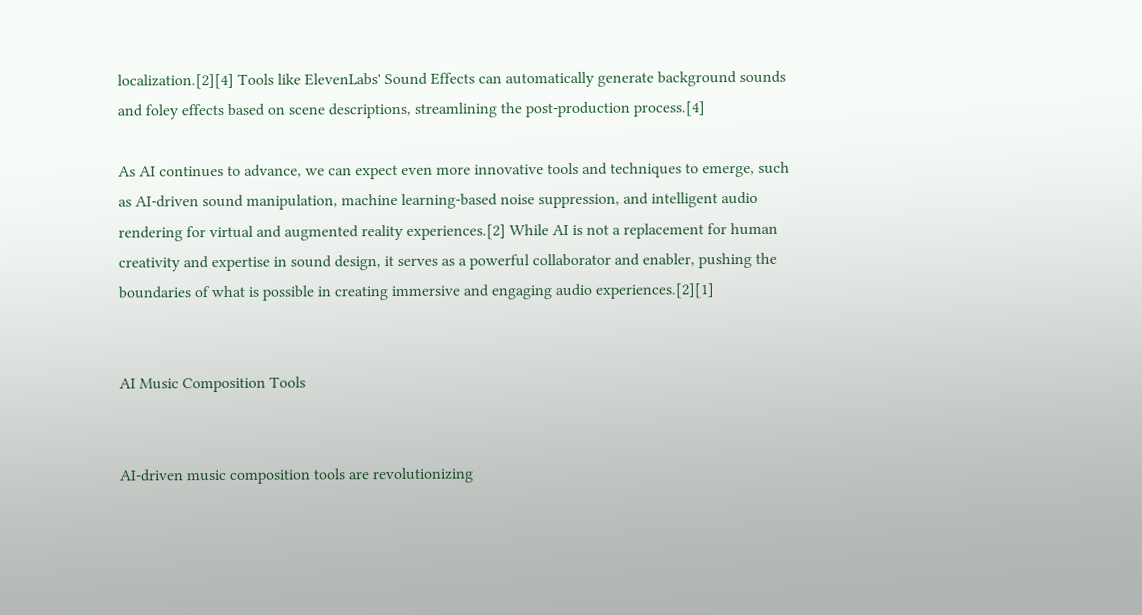localization.[2][4] Tools like ElevenLabs' Sound Effects can automatically generate background sounds and foley effects based on scene descriptions, streamlining the post-production process.[4]

As AI continues to advance, we can expect even more innovative tools and techniques to emerge, such as AI-driven sound manipulation, machine learning-based noise suppression, and intelligent audio rendering for virtual and augmented reality experiences.[2] While AI is not a replacement for human creativity and expertise in sound design, it serves as a powerful collaborator and enabler, pushing the boundaries of what is possible in creating immersive and engaging audio experiences.[2][1]


AI Music Composition Tools


AI-driven music composition tools are revolutionizing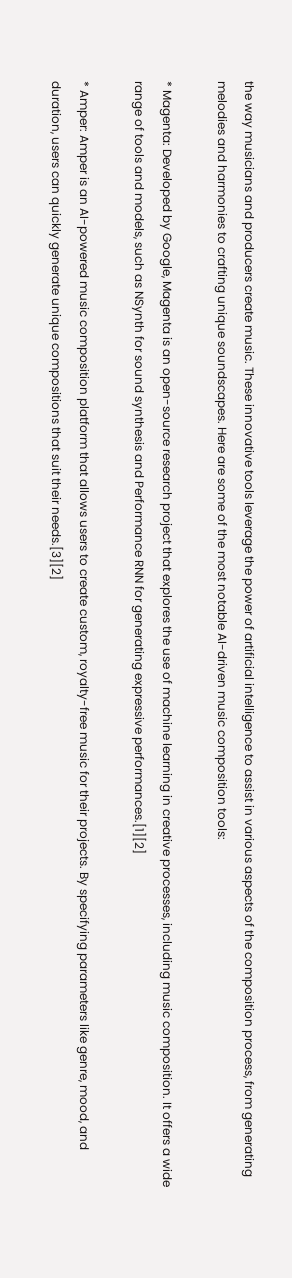the way musicians and producers create music. These innovative tools leverage the power of artificial intelligence to assist in various aspects of the composition process, from generating melodies and harmonies to crafting unique soundscapes. Here are some of the most notable AI-driven music composition tools:

* Magenta: Developed by Google, Magenta is an open-source research project that explores the use of machine learning in creative processes, including music composition. It offers a wide range of tools and models, such as NSynth for sound synthesis and Performance RNN for generating expressive performances.[1][2]

* Amper: Amper is an AI-powered music composition platform that allows users to create custom, royalty-free music for their projects. By specifying parameters like genre, mood, and duration, users can quickly generate unique compositions that suit their needs.[3][2]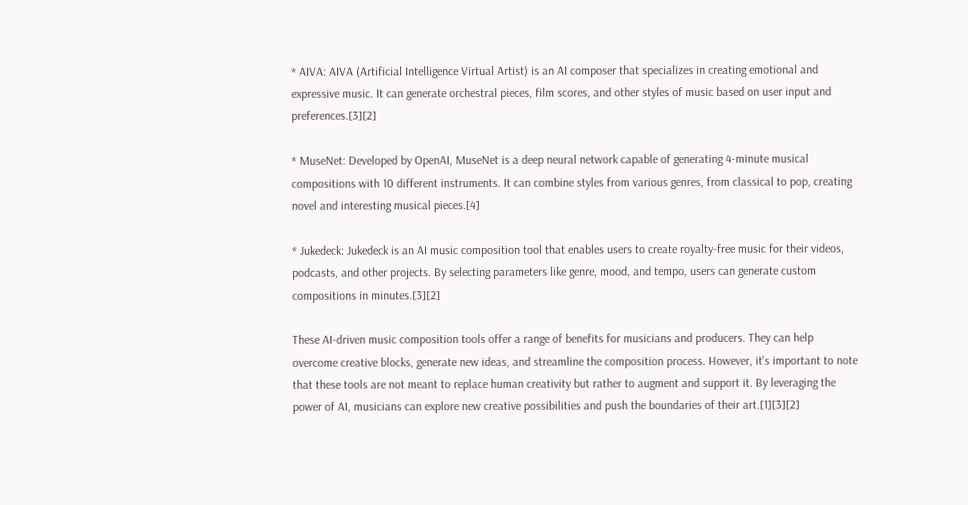* AIVA: AIVA (Artificial Intelligence Virtual Artist) is an AI composer that specializes in creating emotional and expressive music. It can generate orchestral pieces, film scores, and other styles of music based on user input and preferences.[3][2]

* MuseNet: Developed by OpenAI, MuseNet is a deep neural network capable of generating 4-minute musical compositions with 10 different instruments. It can combine styles from various genres, from classical to pop, creating novel and interesting musical pieces.[4]

* Jukedeck: Jukedeck is an AI music composition tool that enables users to create royalty-free music for their videos, podcasts, and other projects. By selecting parameters like genre, mood, and tempo, users can generate custom compositions in minutes.[3][2]

These AI-driven music composition tools offer a range of benefits for musicians and producers. They can help overcome creative blocks, generate new ideas, and streamline the composition process. However, it's important to note that these tools are not meant to replace human creativity but rather to augment and support it. By leveraging the power of AI, musicians can explore new creative possibilities and push the boundaries of their art.[1][3][2]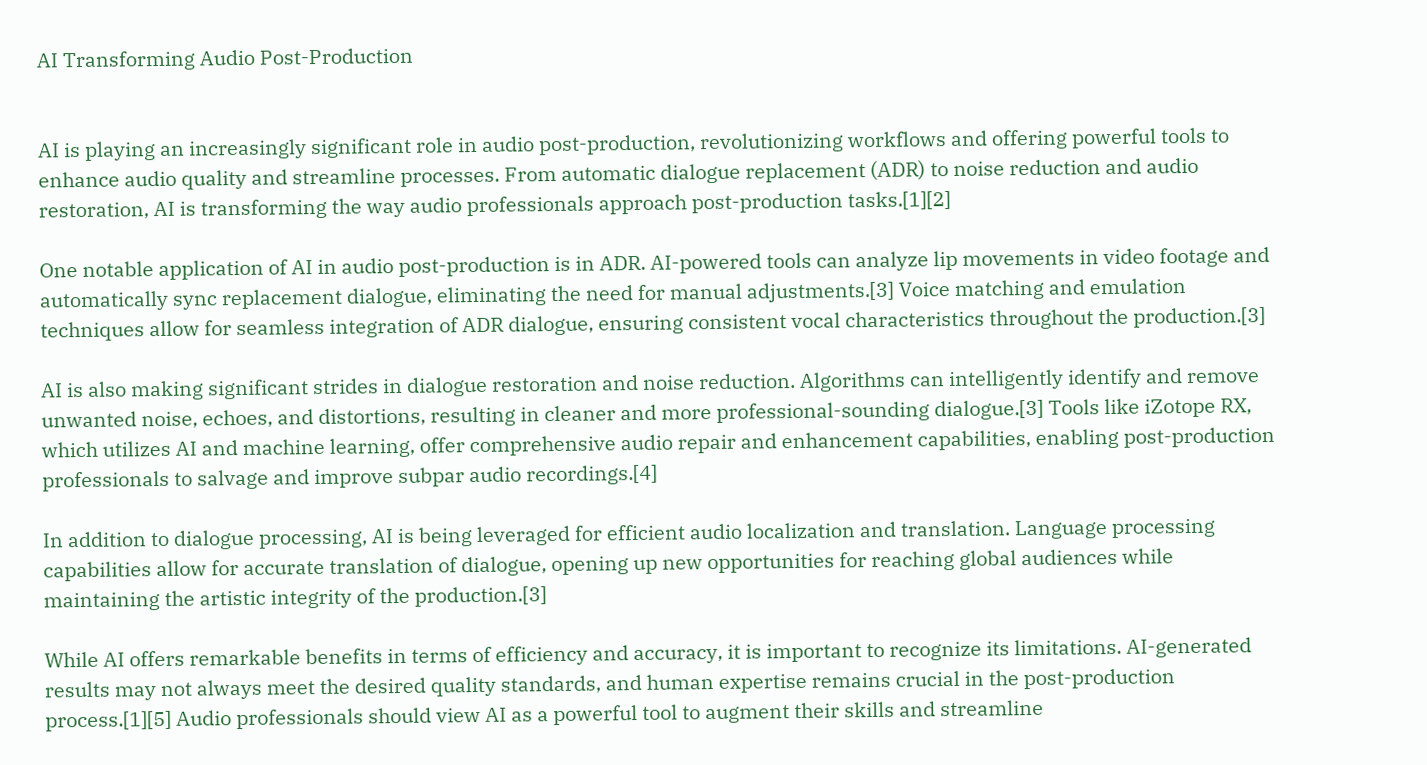AI Transforming Audio Post-Production


AI is playing an increasingly significant role in audio post-production, revolutionizing workflows and offering powerful tools to enhance audio quality and streamline processes. From automatic dialogue replacement (ADR) to noise reduction and audio restoration, AI is transforming the way audio professionals approach post-production tasks.[1][2]

One notable application of AI in audio post-production is in ADR. AI-powered tools can analyze lip movements in video footage and automatically sync replacement dialogue, eliminating the need for manual adjustments.[3] Voice matching and emulation techniques allow for seamless integration of ADR dialogue, ensuring consistent vocal characteristics throughout the production.[3]

AI is also making significant strides in dialogue restoration and noise reduction. Algorithms can intelligently identify and remove unwanted noise, echoes, and distortions, resulting in cleaner and more professional-sounding dialogue.[3] Tools like iZotope RX, which utilizes AI and machine learning, offer comprehensive audio repair and enhancement capabilities, enabling post-production professionals to salvage and improve subpar audio recordings.[4]

In addition to dialogue processing, AI is being leveraged for efficient audio localization and translation. Language processing capabilities allow for accurate translation of dialogue, opening up new opportunities for reaching global audiences while maintaining the artistic integrity of the production.[3]

While AI offers remarkable benefits in terms of efficiency and accuracy, it is important to recognize its limitations. AI-generated results may not always meet the desired quality standards, and human expertise remains crucial in the post-production process.[1][5] Audio professionals should view AI as a powerful tool to augment their skills and streamline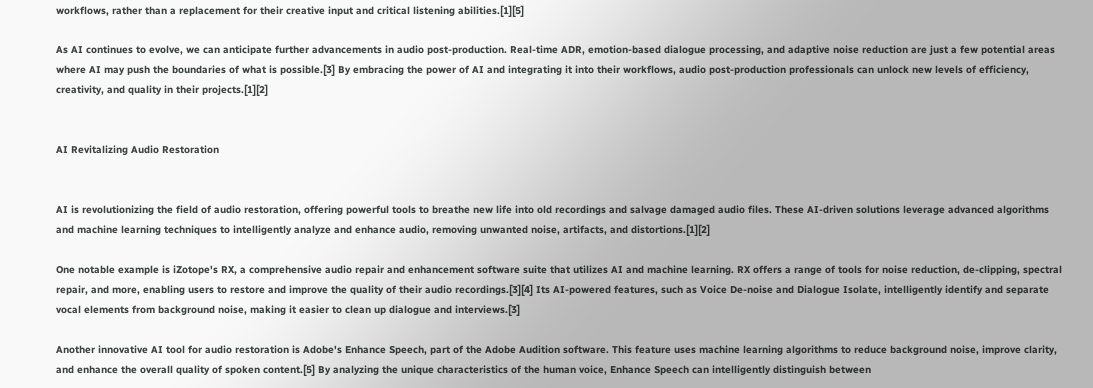workflows, rather than a replacement for their creative input and critical listening abilities.[1][5]

As AI continues to evolve, we can anticipate further advancements in audio post-production. Real-time ADR, emotion-based dialogue processing, and adaptive noise reduction are just a few potential areas where AI may push the boundaries of what is possible.[3] By embracing the power of AI and integrating it into their workflows, audio post-production professionals can unlock new levels of efficiency, creativity, and quality in their projects.[1][2]


AI Revitalizing Audio Restoration


AI is revolutionizing the field of audio restoration, offering powerful tools to breathe new life into old recordings and salvage damaged audio files. These AI-driven solutions leverage advanced algorithms and machine learning techniques to intelligently analyze and enhance audio, removing unwanted noise, artifacts, and distortions.[1][2]

One notable example is iZotope's RX, a comprehensive audio repair and enhancement software suite that utilizes AI and machine learning. RX offers a range of tools for noise reduction, de-clipping, spectral repair, and more, enabling users to restore and improve the quality of their audio recordings.[3][4] Its AI-powered features, such as Voice De-noise and Dialogue Isolate, intelligently identify and separate vocal elements from background noise, making it easier to clean up dialogue and interviews.[3]

Another innovative AI tool for audio restoration is Adobe's Enhance Speech, part of the Adobe Audition software. This feature uses machine learning algorithms to reduce background noise, improve clarity, and enhance the overall quality of spoken content.[5] By analyzing the unique characteristics of the human voice, Enhance Speech can intelligently distinguish between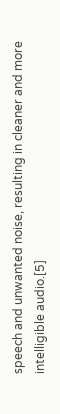speech and unwanted noise, resulting in cleaner and more intelligible audio.[5]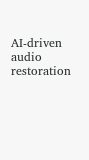AI-driven audio restoration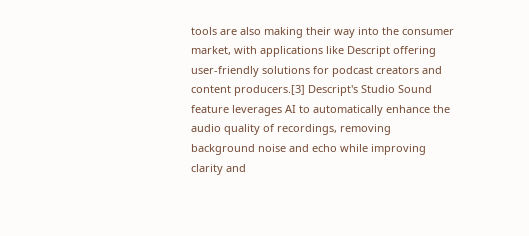tools are also making their way into the consumer market, with applications like Descript offering user-friendly solutions for podcast creators and content producers.[3] Descript's Studio Sound feature leverages AI to automatically enhance the audio quality of recordings, removing background noise and echo while improving clarity and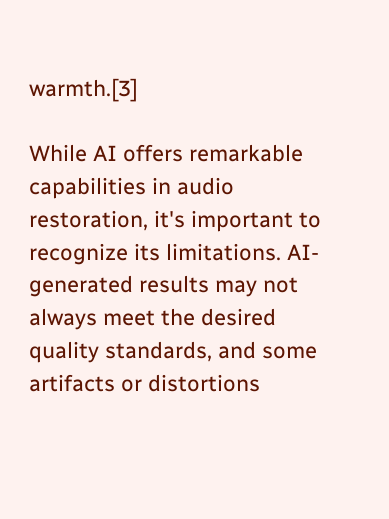warmth.[3]

While AI offers remarkable capabilities in audio restoration, it's important to recognize its limitations. AI-generated results may not always meet the desired quality standards, and some artifacts or distortions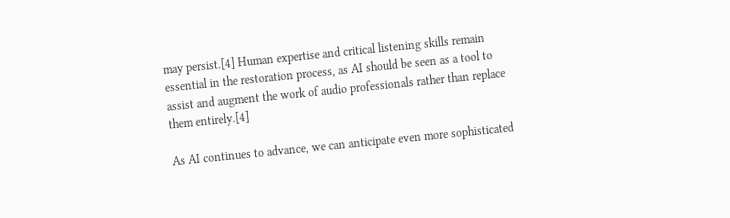may persist.[4] Human expertise and critical listening skills remain essential in the restoration process, as AI should be seen as a tool to assist and augment the work of audio professionals rather than replace them entirely.[4]

As AI continues to advance, we can anticipate even more sophisticated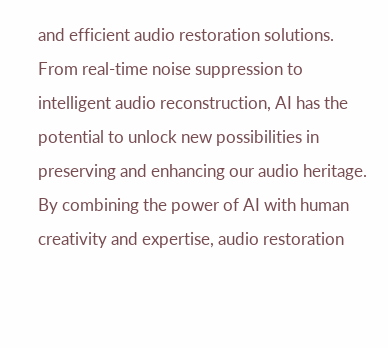and efficient audio restoration solutions. From real-time noise suppression to intelligent audio reconstruction, AI has the potential to unlock new possibilities in preserving and enhancing our audio heritage. By combining the power of AI with human creativity and expertise, audio restoration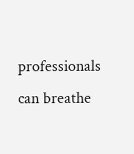professionals can breathe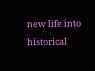new life into historical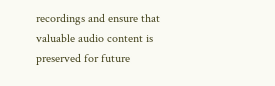recordings and ensure that valuable audio content is preserved for future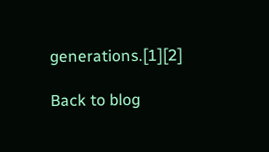generations.[1][2]

Back to blog